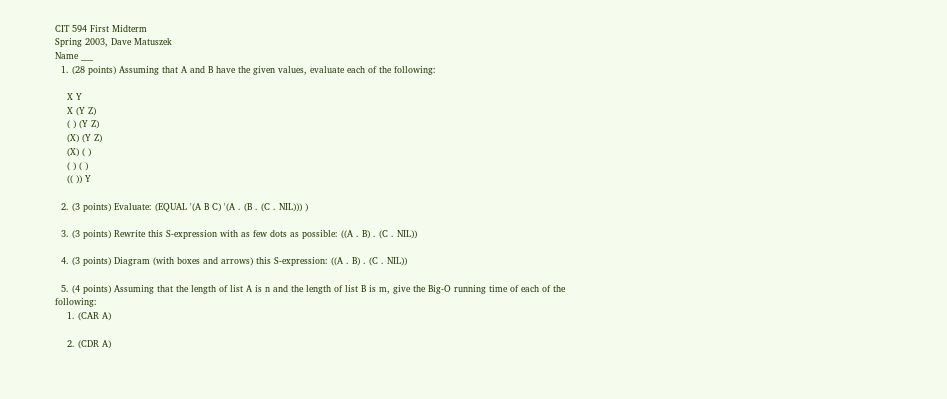CIT 594 First Midterm
Spring 2003, Dave Matuszek
Name ___
  1. (28 points) Assuming that A and B have the given values, evaluate each of the following:

    X Y
    X (Y Z)
    ( ) (Y Z)
    (X) (Y Z)
    (X) ( )
    ( ) ( )
    (( )) Y

  2. (3 points) Evaluate: (EQUAL '(A B C) '(A . (B . (C . NIL))) )

  3. (3 points) Rewrite this S-expression with as few dots as possible: ((A . B) . (C . NIL))

  4. (3 points) Diagram (with boxes and arrows) this S-expression: ((A . B) . (C . NIL))

  5. (4 points) Assuming that the length of list A is n and the length of list B is m, give the Big-O running time of each of the following:
    1. (CAR A)

    2. (CDR A)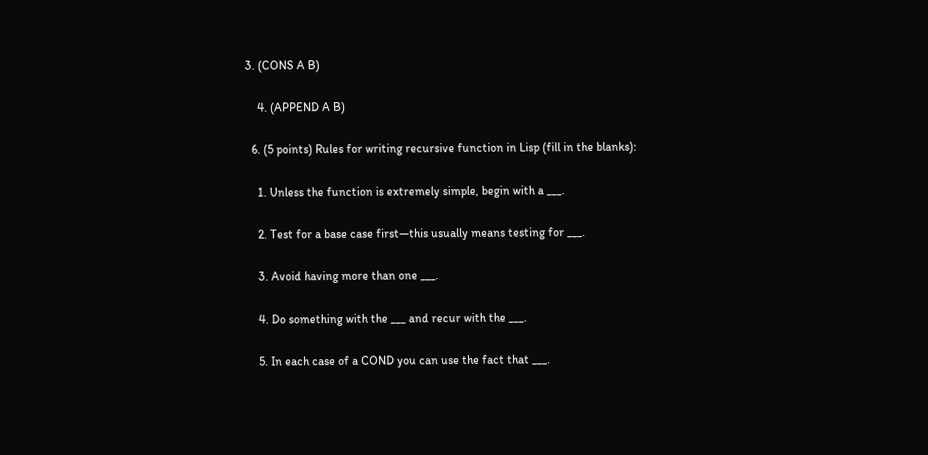3. (CONS A B)

    4. (APPEND A B)

  6. (5 points) Rules for writing recursive function in Lisp (fill in the blanks):

    1. Unless the function is extremely simple, begin with a ___.

    2. Test for a base case first—this usually means testing for ___.

    3. Avoid having more than one ___.

    4. Do something with the ___ and recur with the ___.

    5. In each case of a COND you can use the fact that ___.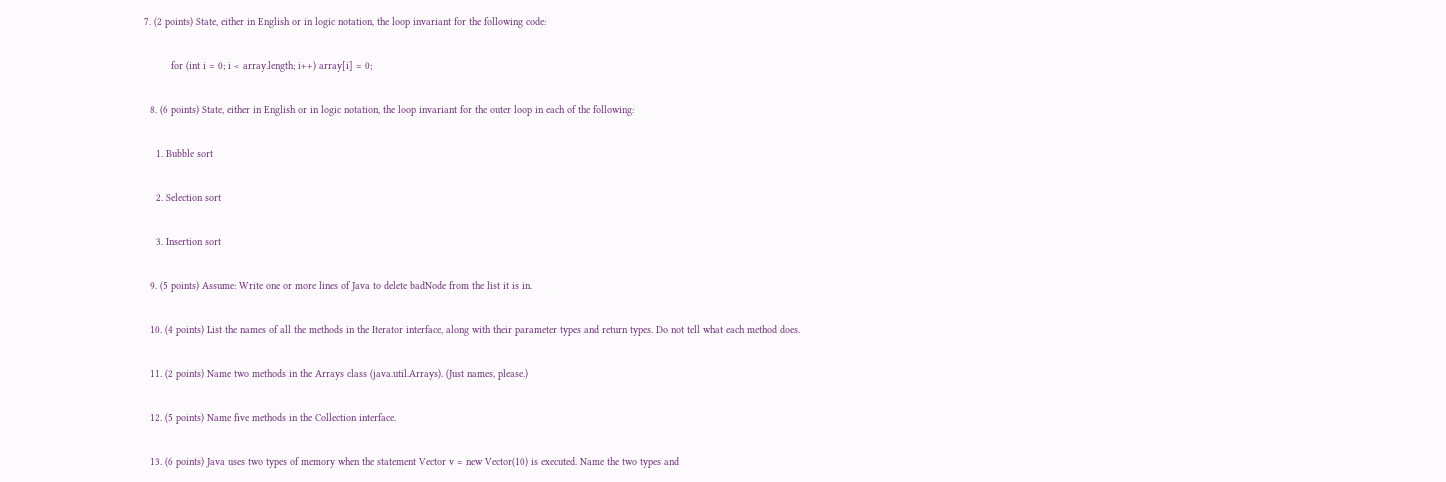7. (2 points) State, either in English or in logic notation, the loop invariant for the following code:

         for (int i = 0; i < array.length; i++) array[i] = 0;

  8. (6 points) State, either in English or in logic notation, the loop invariant for the outer loop in each of the following:

    1. Bubble sort

    2. Selection sort

    3. Insertion sort

  9. (5 points) Assume: Write one or more lines of Java to delete badNode from the list it is in.

  10. (4 points) List the names of all the methods in the Iterator interface, along with their parameter types and return types. Do not tell what each method does.

  11. (2 points) Name two methods in the Arrays class (java.util.Arrays). (Just names, please.)

  12. (5 points) Name five methods in the Collection interface.

  13. (6 points) Java uses two types of memory when the statement Vector v = new Vector(10) is executed. Name the two types and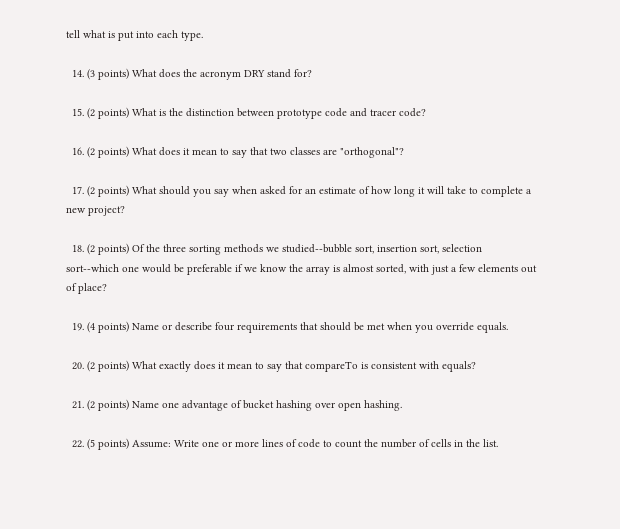tell what is put into each type.

  14. (3 points) What does the acronym DRY stand for?

  15. (2 points) What is the distinction between prototype code and tracer code?

  16. (2 points) What does it mean to say that two classes are "orthogonal"?

  17. (2 points) What should you say when asked for an estimate of how long it will take to complete a new project?

  18. (2 points) Of the three sorting methods we studied--bubble sort, insertion sort, selection sort--which one would be preferable if we know the array is almost sorted, with just a few elements out of place?

  19. (4 points) Name or describe four requirements that should be met when you override equals.

  20. (2 points) What exactly does it mean to say that compareTo is consistent with equals?

  21. (2 points) Name one advantage of bucket hashing over open hashing.

  22. (5 points) Assume: Write one or more lines of code to count the number of cells in the list.